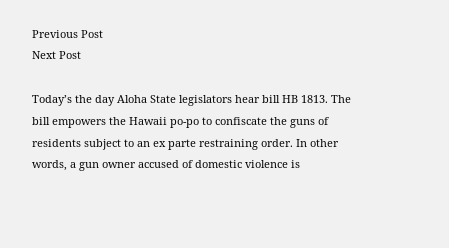Previous Post
Next Post

Today’s the day Aloha State legislators hear bill HB 1813. The bill empowers the Hawaii po-po to confiscate the guns of residents subject to an ex parte restraining order. In other words, a gun owner accused of domestic violence is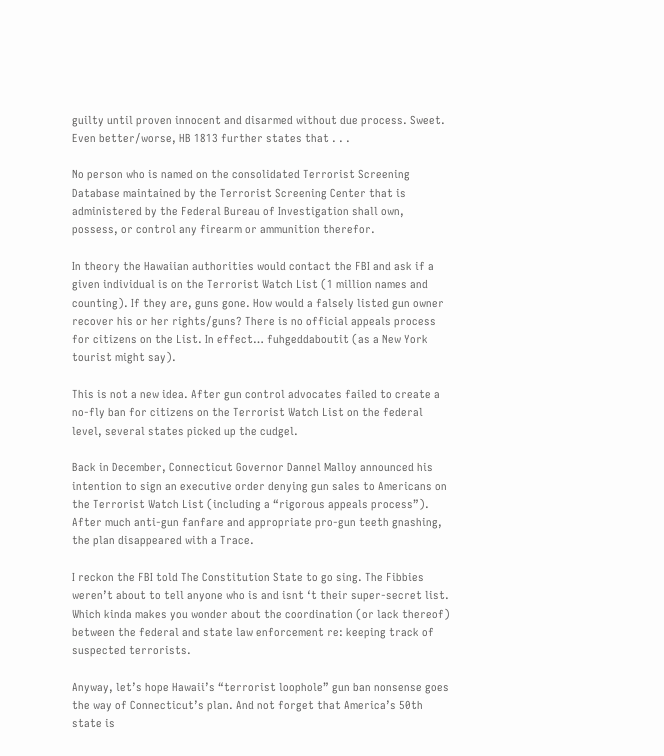guilty until proven innocent and disarmed without due process. Sweet. Even better/worse, HB 1813 further states that . . .

No person who is named on the consolidated Terrorist Screening Database maintained by the Terrorist Screening Center that is administered by the Federal Bureau of Investigation shall own, possess, or control any firearm or ammunition therefor.

In theory the Hawaiian authorities would contact the FBI and ask if a given individual is on the Terrorist Watch List (1 million names and counting). If they are, guns gone. How would a falsely listed gun owner recover his or her rights/guns? There is no official appeals process for citizens on the List. In effect… fuhgeddaboutit (as a New York tourist might say).

This is not a new idea. After gun control advocates failed to create a no-fly ban for citizens on the Terrorist Watch List on the federal level, several states picked up the cudgel.

Back in December, Connecticut Governor Dannel Malloy announced his intention to sign an executive order denying gun sales to Americans on the Terrorist Watch List (including a “rigorous appeals process”). After much anti-gun fanfare and appropriate pro-gun teeth gnashing, the plan disappeared with a Trace.

I reckon the FBI told The Constitution State to go sing. The Fibbies weren’t about to tell anyone who is and isnt ‘t their super-secret list. Which kinda makes you wonder about the coordination (or lack thereof) between the federal and state law enforcement re: keeping track of suspected terrorists.

Anyway, let’s hope Hawaii’s “terrorist loophole” gun ban nonsense goes the way of Connecticut’s plan. And not forget that America’s 50th state is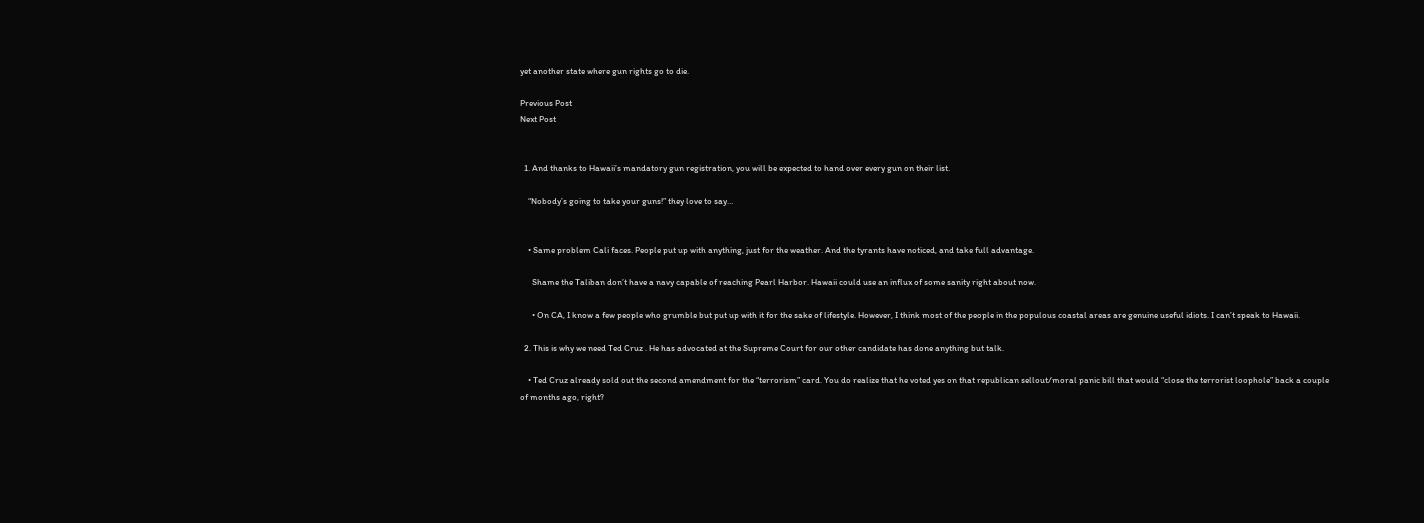yet another state where gun rights go to die.

Previous Post
Next Post


  1. And thanks to Hawaii’s mandatory gun registration, you will be expected to hand over every gun on their list.

    “Nobody’s going to take your guns!” they love to say…


    • Same problem Cali faces. People put up with anything, just for the weather. And the tyrants have noticed, and take full advantage.

      Shame the Taliban don’t have a navy capable of reaching Pearl Harbor. Hawaii could use an influx of some sanity right about now.

      • On CA, I know a few people who grumble but put up with it for the sake of lifestyle. However, I think most of the people in the populous coastal areas are genuine useful idiots. I can’t speak to Hawaii.

  2. This is why we need Ted Cruz . He has advocated at the Supreme Court for our other candidate has done anything but talk.

    • Ted Cruz already sold out the second amendment for the “terrorism” card. You do realize that he voted yes on that republican sellout/moral panic bill that would “close the terrorist loophole” back a couple of months ago, right?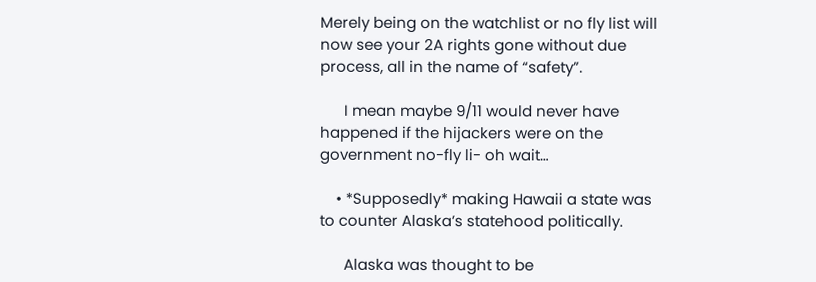Merely being on the watchlist or no fly list will now see your 2A rights gone without due process, all in the name of “safety”.

      I mean maybe 9/11 would never have happened if the hijackers were on the government no-fly li- oh wait…

    • *Supposedly* making Hawaii a state was to counter Alaska’s statehood politically.

      Alaska was thought to be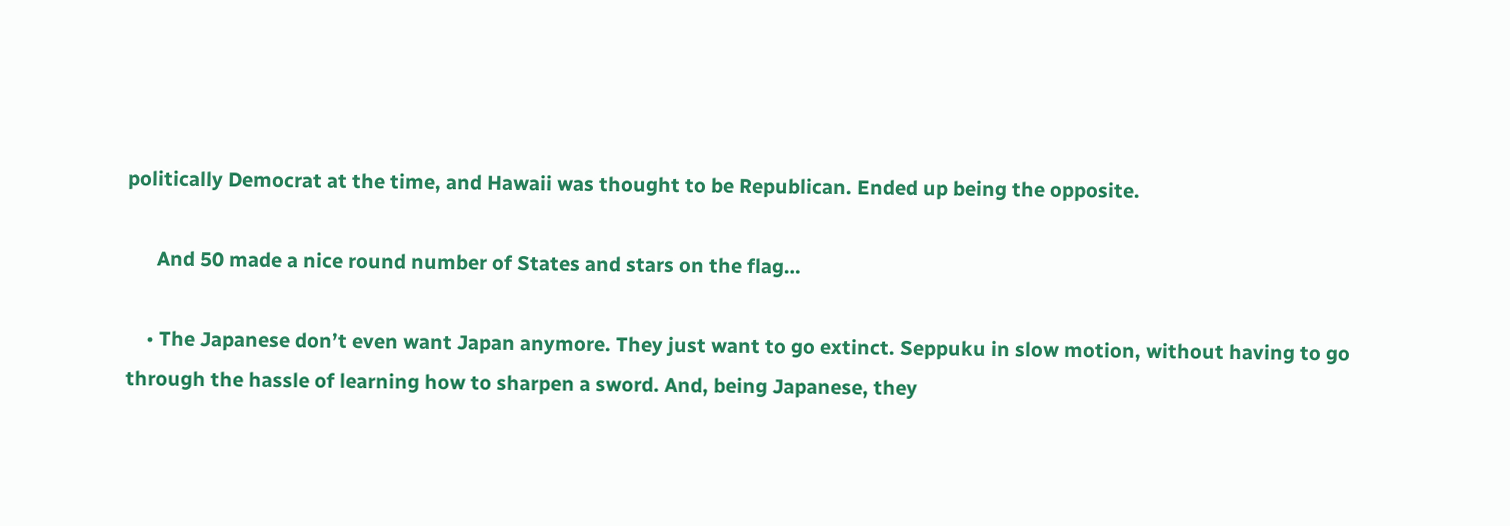politically Democrat at the time, and Hawaii was thought to be Republican. Ended up being the opposite.

      And 50 made a nice round number of States and stars on the flag…

    • The Japanese don’t even want Japan anymore. They just want to go extinct. Seppuku in slow motion, without having to go through the hassle of learning how to sharpen a sword. And, being Japanese, they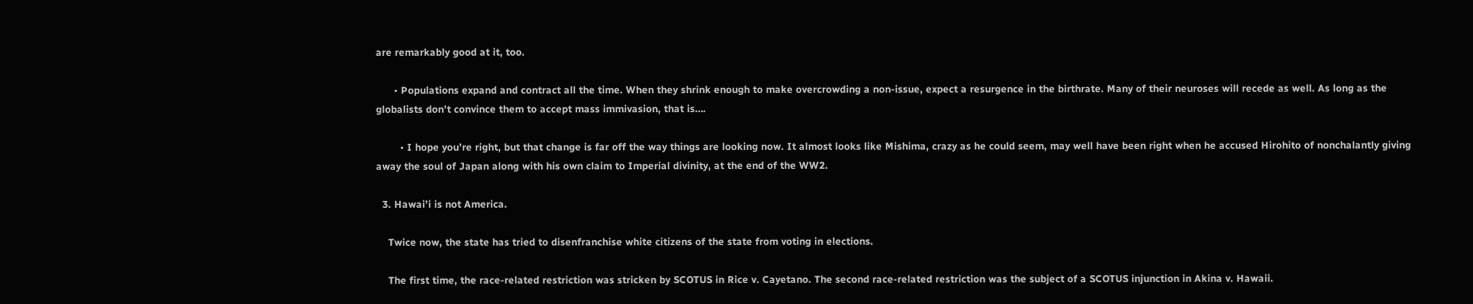are remarkably good at it, too.

      • Populations expand and contract all the time. When they shrink enough to make overcrowding a non-issue, expect a resurgence in the birthrate. Many of their neuroses will recede as well. As long as the globalists don’t convince them to accept mass immivasion, that is….

        • I hope you’re right, but that change is far off the way things are looking now. It almost looks like Mishima, crazy as he could seem, may well have been right when he accused Hirohito of nonchalantly giving away the soul of Japan along with his own claim to Imperial divinity, at the end of the WW2.

  3. Hawai’i is not America.

    Twice now, the state has tried to disenfranchise white citizens of the state from voting in elections.

    The first time, the race-related restriction was stricken by SCOTUS in Rice v. Cayetano. The second race-related restriction was the subject of a SCOTUS injunction in Akina v. Hawaii.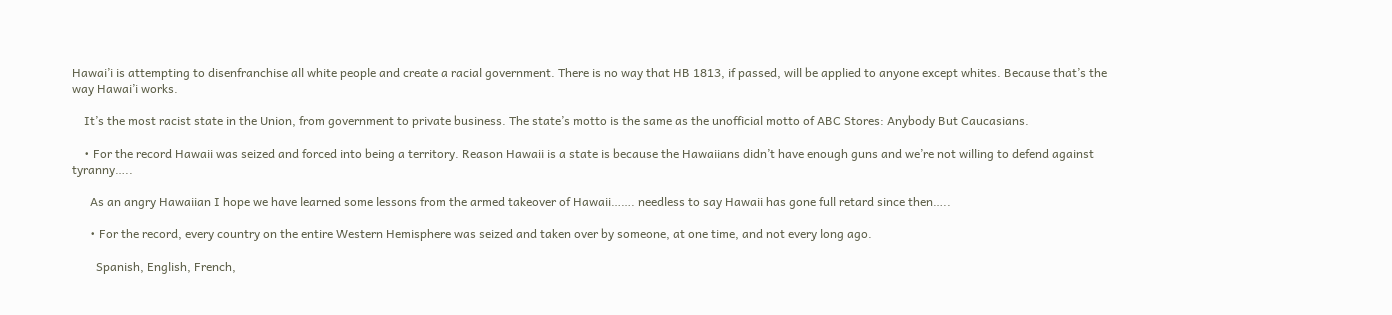Hawai’i is attempting to disenfranchise all white people and create a racial government. There is no way that HB 1813, if passed, will be applied to anyone except whites. Because that’s the way Hawai’i works.

    It’s the most racist state in the Union, from government to private business. The state’s motto is the same as the unofficial motto of ABC Stores: Anybody But Caucasians.

    • For the record Hawaii was seized and forced into being a territory. Reason Hawaii is a state is because the Hawaiians didn’t have enough guns and we’re not willing to defend against tyranny…..

      As an angry Hawaiian I hope we have learned some lessons from the armed takeover of Hawaii……. needless to say Hawaii has gone full retard since then…..

      • For the record, every country on the entire Western Hemisphere was seized and taken over by someone, at one time, and not every long ago.

        Spanish, English, French,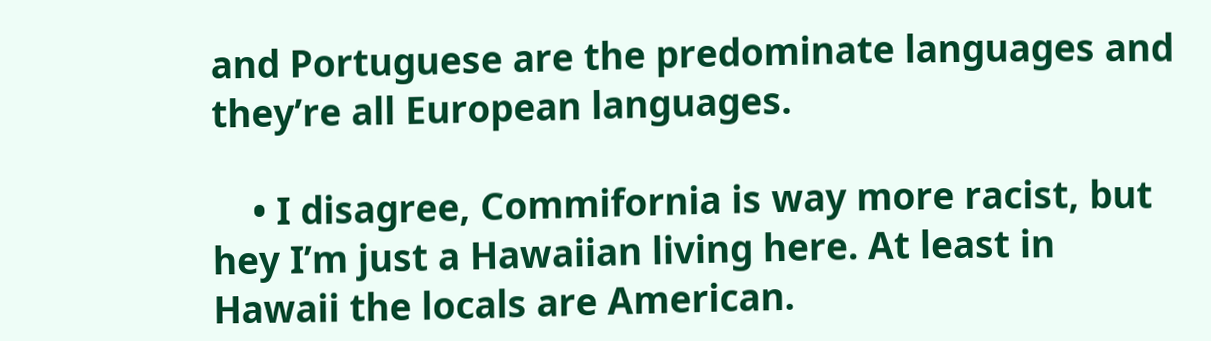and Portuguese are the predominate languages and they’re all European languages.

    • I disagree, Commifornia is way more racist, but hey I’m just a Hawaiian living here. At least in Hawaii the locals are American.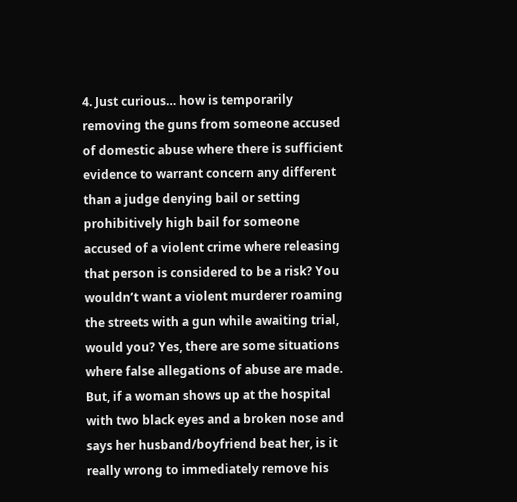4. Just curious… how is temporarily removing the guns from someone accused of domestic abuse where there is sufficient evidence to warrant concern any different than a judge denying bail or setting prohibitively high bail for someone accused of a violent crime where releasing that person is considered to be a risk? You wouldn’t want a violent murderer roaming the streets with a gun while awaiting trial, would you? Yes, there are some situations where false allegations of abuse are made. But, if a woman shows up at the hospital with two black eyes and a broken nose and says her husband/boyfriend beat her, is it really wrong to immediately remove his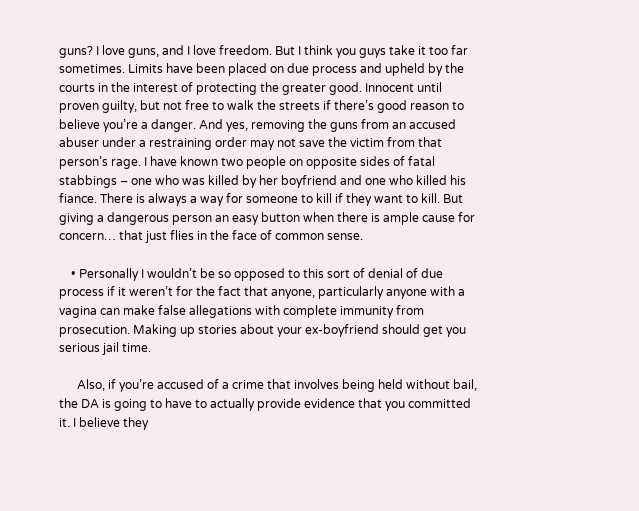guns? I love guns, and I love freedom. But I think you guys take it too far sometimes. Limits have been placed on due process and upheld by the courts in the interest of protecting the greater good. Innocent until proven guilty, but not free to walk the streets if there’s good reason to believe you’re a danger. And yes, removing the guns from an accused abuser under a restraining order may not save the victim from that person’s rage. I have known two people on opposite sides of fatal stabbings – one who was killed by her boyfriend and one who killed his fiance. There is always a way for someone to kill if they want to kill. But giving a dangerous person an easy button when there is ample cause for concern… that just flies in the face of common sense.

    • Personally I wouldn’t be so opposed to this sort of denial of due process if it weren’t for the fact that anyone, particularly anyone with a vagina can make false allegations with complete immunity from prosecution. Making up stories about your ex-boyfriend should get you serious jail time.

      Also, if you’re accused of a crime that involves being held without bail, the DA is going to have to actually provide evidence that you committed it. I believe they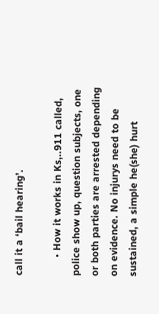call it a ‘bail hearing’.

      • How it works in Ks,..911 called, police show up, question subjects, one or both parties are arrested depending on evidence. No injurys need to be sustained, a simple he(she) hurt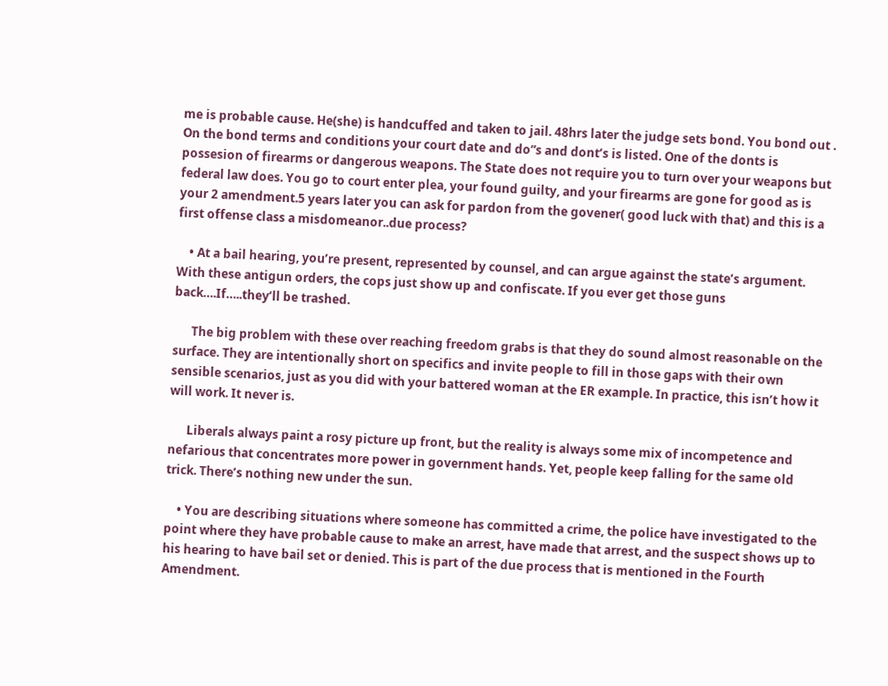me is probable cause. He(she) is handcuffed and taken to jail. 48hrs later the judge sets bond. You bond out . On the bond terms and conditions your court date and do”s and dont’s is listed. One of the donts is possesion of firearms or dangerous weapons. The State does not require you to turn over your weapons but federal law does. You go to court enter plea, your found guilty, and your firearms are gone for good as is your 2 amendment.5 years later you can ask for pardon from the govener( good luck with that) and this is a first offense class a misdomeanor..due process?

    • At a bail hearing, you’re present, represented by counsel, and can argue against the state’s argument. With these antigun orders, the cops just show up and confiscate. If you ever get those guns back….If…..they’ll be trashed.

      The big problem with these over reaching freedom grabs is that they do sound almost reasonable on the surface. They are intentionally short on specifics and invite people to fill in those gaps with their own sensible scenarios, just as you did with your battered woman at the ER example. In practice, this isn’t how it will work. It never is.

      Liberals always paint a rosy picture up front, but the reality is always some mix of incompetence and nefarious that concentrates more power in government hands. Yet, people keep falling for the same old trick. There’s nothing new under the sun.

    • You are describing situations where someone has committed a crime, the police have investigated to the point where they have probable cause to make an arrest, have made that arrest, and the suspect shows up to his hearing to have bail set or denied. This is part of the due process that is mentioned in the Fourth Amendment.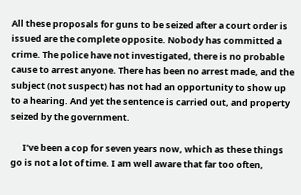All these proposals for guns to be seized after a court order is issued are the complete opposite. Nobody has committed a crime. The police have not investigated, there is no probable cause to arrest anyone. There has been no arrest made, and the subject (not suspect) has not had an opportunity to show up to a hearing. And yet the sentence is carried out, and property seized by the government.

      I’ve been a cop for seven years now, which as these things go is not a lot of time. I am well aware that far too often,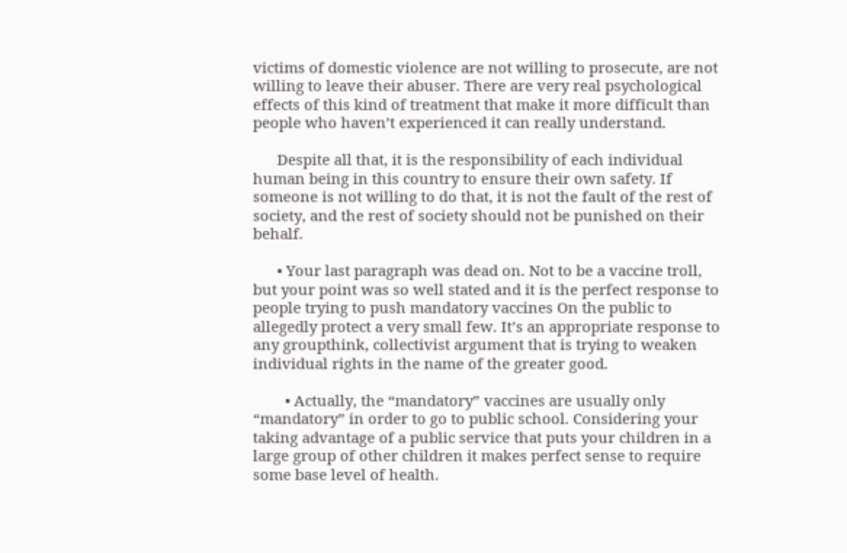victims of domestic violence are not willing to prosecute, are not willing to leave their abuser. There are very real psychological effects of this kind of treatment that make it more difficult than people who haven’t experienced it can really understand.

      Despite all that, it is the responsibility of each individual human being in this country to ensure their own safety. If someone is not willing to do that, it is not the fault of the rest of society, and the rest of society should not be punished on their behalf.

      • Your last paragraph was dead on. Not to be a vaccine troll, but your point was so well stated and it is the perfect response to people trying to push mandatory vaccines On the public to allegedly protect a very small few. It’s an appropriate response to any groupthink, collectivist argument that is trying to weaken individual rights in the name of the greater good.

        • Actually, the “mandatory” vaccines are usually only “mandatory” in order to go to public school. Considering your taking advantage of a public service that puts your children in a large group of other children it makes perfect sense to require some base level of health.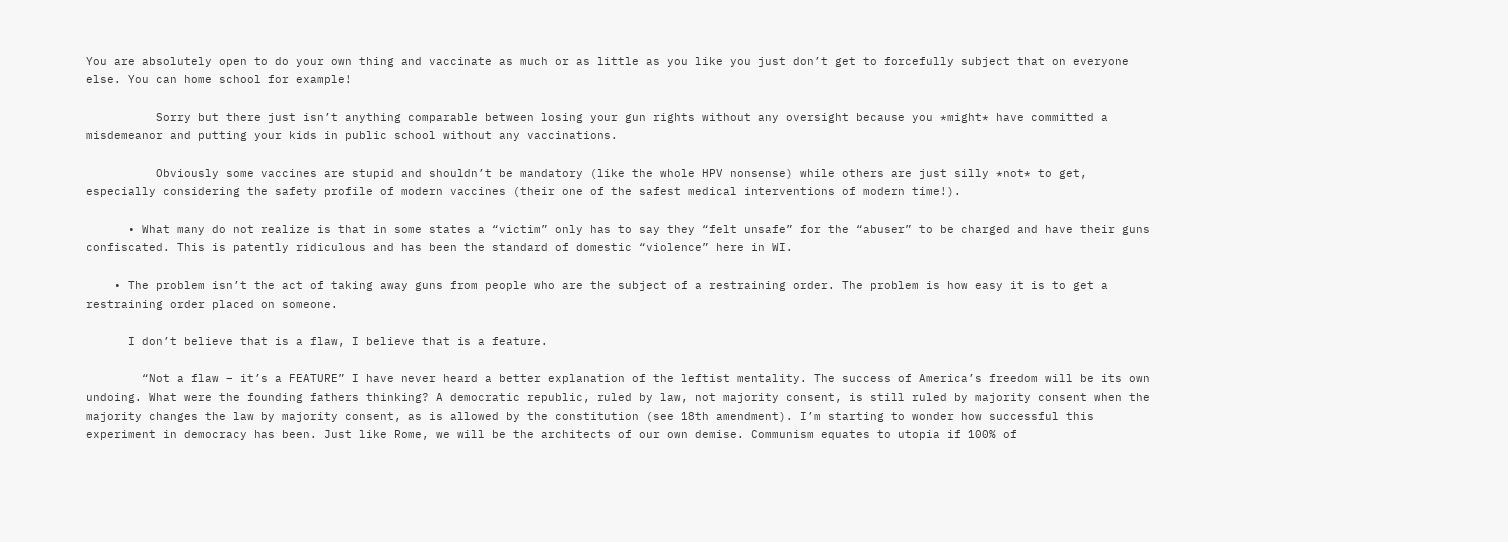You are absolutely open to do your own thing and vaccinate as much or as little as you like you just don’t get to forcefully subject that on everyone else. You can home school for example!

          Sorry but there just isn’t anything comparable between losing your gun rights without any oversight because you *might* have committed a misdemeanor and putting your kids in public school without any vaccinations.

          Obviously some vaccines are stupid and shouldn’t be mandatory (like the whole HPV nonsense) while others are just silly *not* to get, especially considering the safety profile of modern vaccines (their one of the safest medical interventions of modern time!).

      • What many do not realize is that in some states a “victim” only has to say they “felt unsafe” for the “abuser” to be charged and have their guns confiscated. This is patently ridiculous and has been the standard of domestic “violence” here in WI.

    • The problem isn’t the act of taking away guns from people who are the subject of a restraining order. The problem is how easy it is to get a restraining order placed on someone.

      I don’t believe that is a flaw, I believe that is a feature.

        “Not a flaw – it’s a FEATURE” I have never heard a better explanation of the leftist mentality. The success of America’s freedom will be its own undoing. What were the founding fathers thinking? A democratic republic, ruled by law, not majority consent, is still ruled by majority consent when the majority changes the law by majority consent, as is allowed by the constitution (see 18th amendment). I’m starting to wonder how successful this experiment in democracy has been. Just like Rome, we will be the architects of our own demise. Communism equates to utopia if 100% of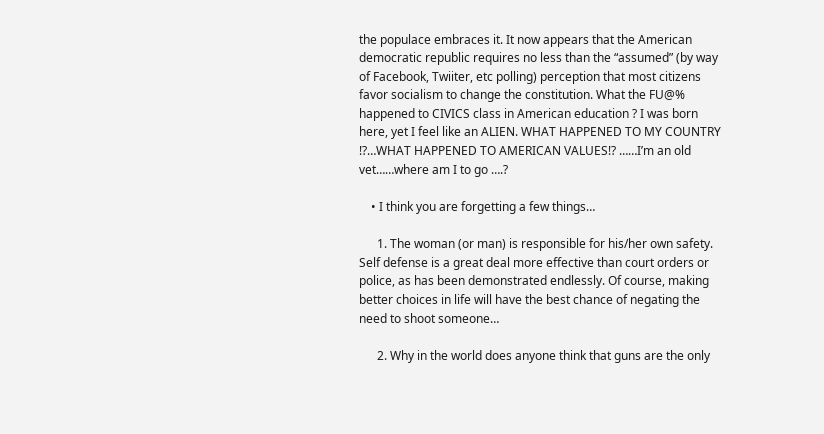the populace embraces it. It now appears that the American democratic republic requires no less than the “assumed” (by way of Facebook, Twiiter, etc polling) perception that most citizens favor socialism to change the constitution. What the FU@% happened to CIVICS class in American education ? I was born here, yet I feel like an ALIEN. WHAT HAPPENED TO MY COUNTRY !?…WHAT HAPPENED TO AMERICAN VALUES!? ……I’m an old vet……where am I to go ….?

    • I think you are forgetting a few things…

      1. The woman (or man) is responsible for his/her own safety. Self defense is a great deal more effective than court orders or police, as has been demonstrated endlessly. Of course, making better choices in life will have the best chance of negating the need to shoot someone…

      2. Why in the world does anyone think that guns are the only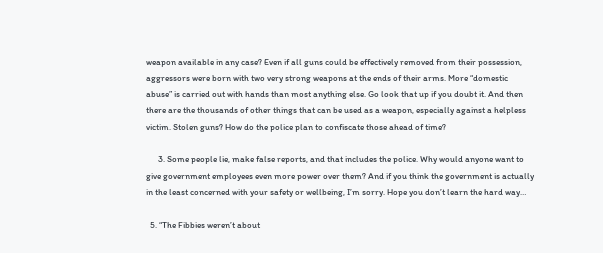weapon available in any case? Even if all guns could be effectively removed from their possession, aggressors were born with two very strong weapons at the ends of their arms. More “domestic abuse” is carried out with hands than most anything else. Go look that up if you doubt it. And then there are the thousands of other things that can be used as a weapon, especially against a helpless victim. Stolen guns? How do the police plan to confiscate those ahead of time?

      3. Some people lie, make false reports, and that includes the police. Why would anyone want to give government employees even more power over them? And if you think the government is actually in the least concerned with your safety or wellbeing, I’m sorry. Hope you don’t learn the hard way…

  5. “The Fibbies weren’t about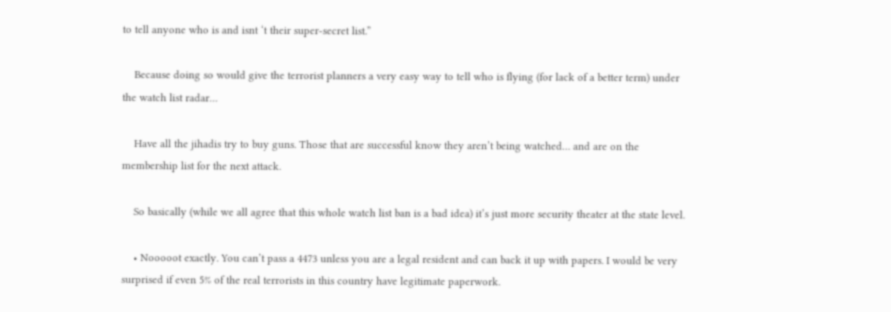to tell anyone who is and isnt ‘t their super-secret list.”

    Because doing so would give the terrorist planners a very easy way to tell who is flying (for lack of a better term) under the watch list radar…

    Have all the jihadis try to buy guns. Those that are successful know they aren’t being watched… and are on the membership list for the next attack.

    So basically (while we all agree that this whole watch list ban is a bad idea) it’s just more security theater at the state level.

    • Nooooot exactly. You can’t pass a 4473 unless you are a legal resident and can back it up with papers. I would be very surprised if even 5% of the real terrorists in this country have legitimate paperwork.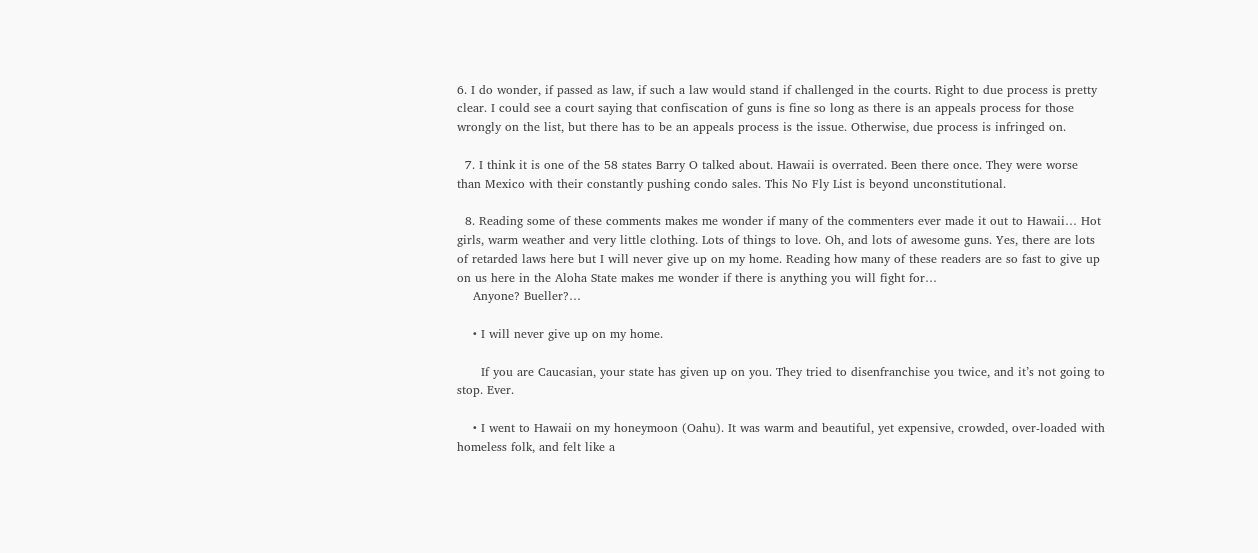6. I do wonder, if passed as law, if such a law would stand if challenged in the courts. Right to due process is pretty clear. I could see a court saying that confiscation of guns is fine so long as there is an appeals process for those wrongly on the list, but there has to be an appeals process is the issue. Otherwise, due process is infringed on.

  7. I think it is one of the 58 states Barry O talked about. Hawaii is overrated. Been there once. They were worse than Mexico with their constantly pushing condo sales. This No Fly List is beyond unconstitutional.

  8. Reading some of these comments makes me wonder if many of the commenters ever made it out to Hawaii… Hot girls, warm weather and very little clothing. Lots of things to love. Oh, and lots of awesome guns. Yes, there are lots of retarded laws here but I will never give up on my home. Reading how many of these readers are so fast to give up on us here in the Aloha State makes me wonder if there is anything you will fight for…
    Anyone? Bueller?…

    • I will never give up on my home.

      If you are Caucasian, your state has given up on you. They tried to disenfranchise you twice, and it’s not going to stop. Ever.

    • I went to Hawaii on my honeymoon (Oahu). It was warm and beautiful, yet expensive, crowded, over-loaded with homeless folk, and felt like a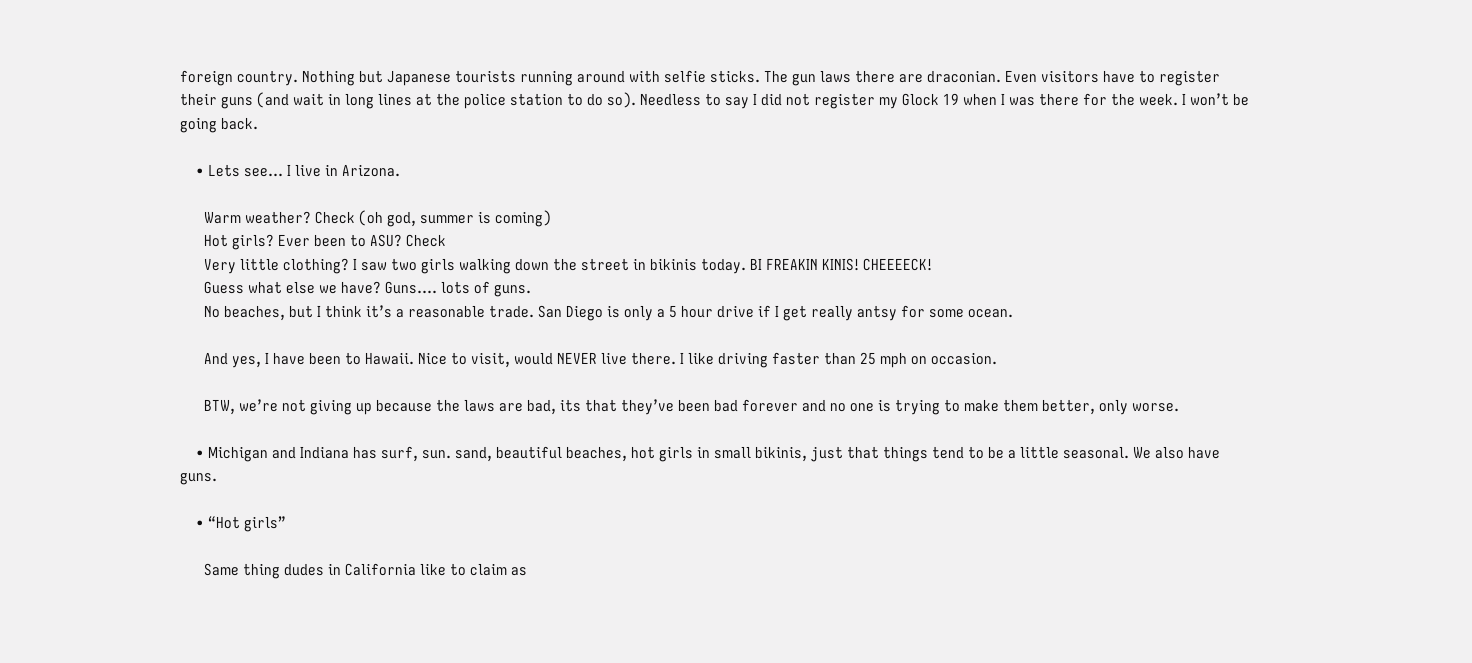foreign country. Nothing but Japanese tourists running around with selfie sticks. The gun laws there are draconian. Even visitors have to register their guns (and wait in long lines at the police station to do so). Needless to say I did not register my Glock 19 when I was there for the week. I won’t be going back.

    • Lets see… I live in Arizona.

      Warm weather? Check (oh god, summer is coming)
      Hot girls? Ever been to ASU? Check
      Very little clothing? I saw two girls walking down the street in bikinis today. BI FREAKIN KINIS! CHEEEECK!
      Guess what else we have? Guns…. lots of guns.
      No beaches, but I think it’s a reasonable trade. San Diego is only a 5 hour drive if I get really antsy for some ocean.

      And yes, I have been to Hawaii. Nice to visit, would NEVER live there. I like driving faster than 25 mph on occasion.

      BTW, we’re not giving up because the laws are bad, its that they’ve been bad forever and no one is trying to make them better, only worse.

    • Michigan and Indiana has surf, sun. sand, beautiful beaches, hot girls in small bikinis, just that things tend to be a little seasonal. We also have guns.

    • “Hot girls”

      Same thing dudes in California like to claim as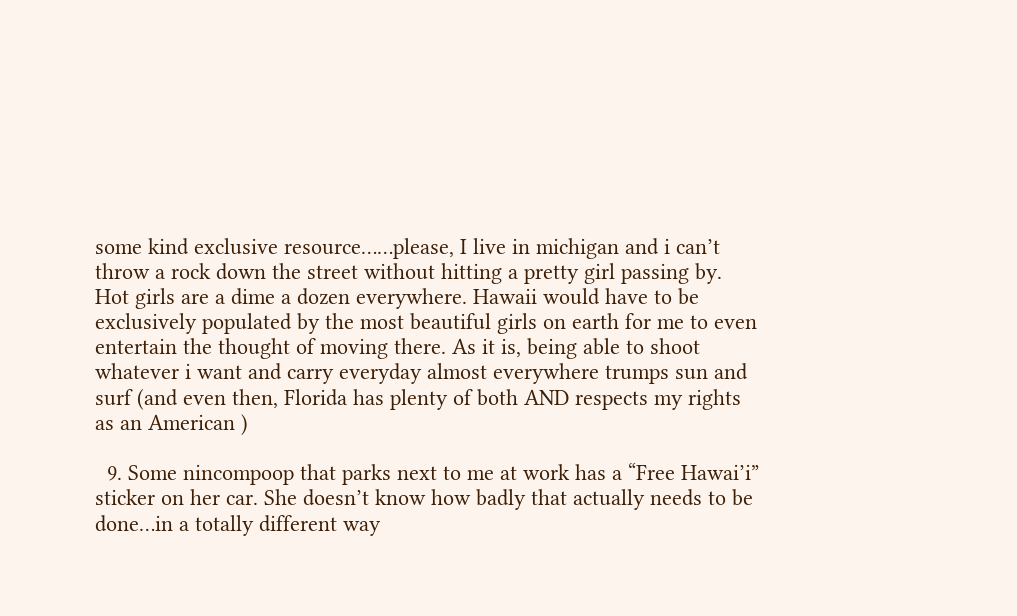some kind exclusive resource……please, I live in michigan and i can’t throw a rock down the street without hitting a pretty girl passing by. Hot girls are a dime a dozen everywhere. Hawaii would have to be exclusively populated by the most beautiful girls on earth for me to even entertain the thought of moving there. As it is, being able to shoot whatever i want and carry everyday almost everywhere trumps sun and surf (and even then, Florida has plenty of both AND respects my rights as an American )

  9. Some nincompoop that parks next to me at work has a “Free Hawai’i” sticker on her car. She doesn’t know how badly that actually needs to be done…in a totally different way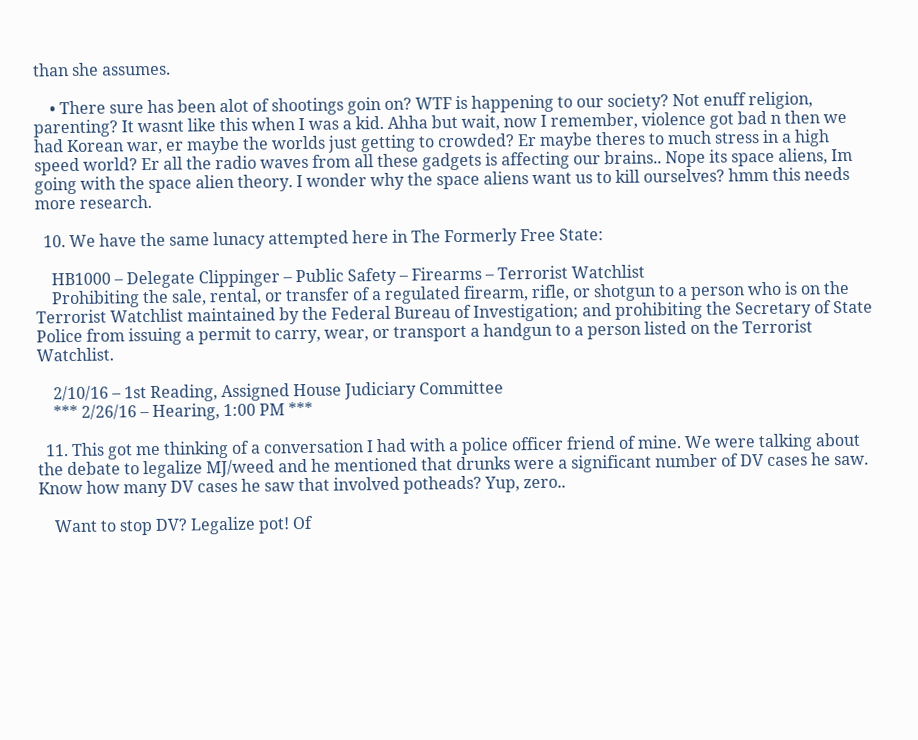than she assumes.

    • There sure has been alot of shootings goin on? WTF is happening to our society? Not enuff religion, parenting? It wasnt like this when I was a kid. Ahha but wait, now I remember, violence got bad n then we had Korean war, er maybe the worlds just getting to crowded? Er maybe theres to much stress in a high speed world? Er all the radio waves from all these gadgets is affecting our brains.. Nope its space aliens, Im going with the space alien theory. I wonder why the space aliens want us to kill ourselves? hmm this needs more research.

  10. We have the same lunacy attempted here in The Formerly Free State:

    HB1000 – Delegate Clippinger – Public Safety – Firearms – Terrorist Watchlist
    Prohibiting the sale, rental, or transfer of a regulated firearm, rifle, or shotgun to a person who is on the Terrorist Watchlist maintained by the Federal Bureau of Investigation; and prohibiting the Secretary of State Police from issuing a permit to carry, wear, or transport a handgun to a person listed on the Terrorist Watchlist.

    2/10/16 – 1st Reading, Assigned House Judiciary Committee
    *** 2/26/16 – Hearing, 1:00 PM ***

  11. This got me thinking of a conversation I had with a police officer friend of mine. We were talking about the debate to legalize MJ/weed and he mentioned that drunks were a significant number of DV cases he saw. Know how many DV cases he saw that involved potheads? Yup, zero..

    Want to stop DV? Legalize pot! Of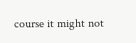course it might not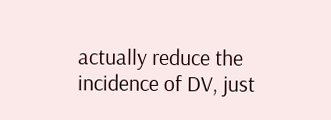actually reduce the incidence of DV, just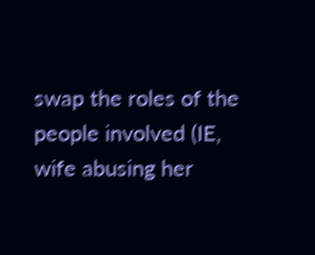swap the roles of the people involved (IE, wife abusing her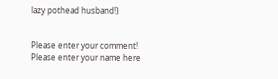lazy pothead husband!)


Please enter your comment!
Please enter your name here